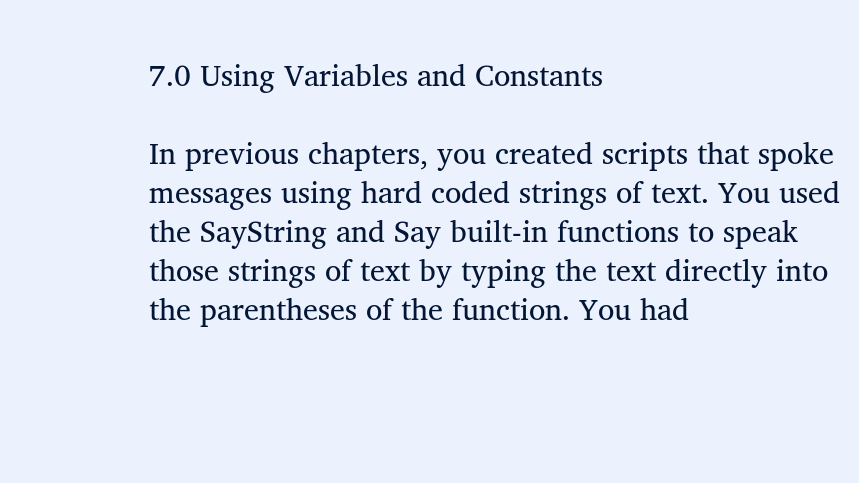7.0 Using Variables and Constants

In previous chapters, you created scripts that spoke messages using hard coded strings of text. You used the SayString and Say built-in functions to speak those strings of text by typing the text directly into the parentheses of the function. You had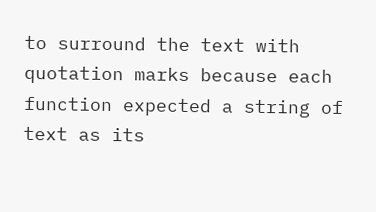to surround the text with quotation marks because each function expected a string of text as its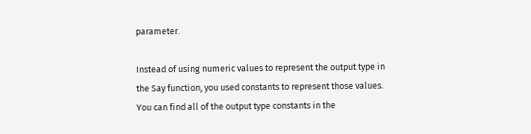parameter.

Instead of using numeric values to represent the output type in the Say function, you used constants to represent those values. You can find all of the output type constants in the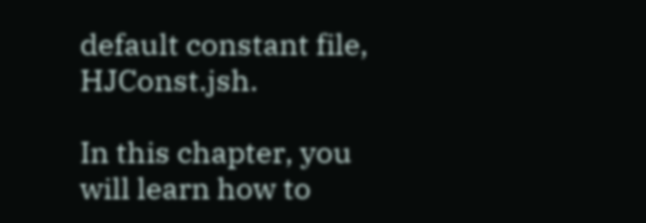default constant file, HJConst.jsh.

In this chapter, you will learn how to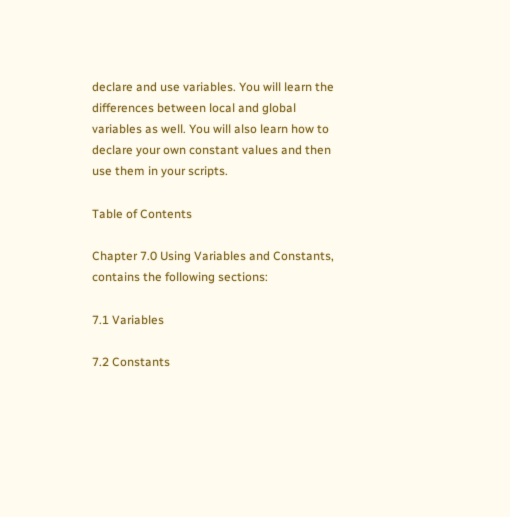declare and use variables. You will learn the differences between local and global variables as well. You will also learn how to declare your own constant values and then use them in your scripts.

Table of Contents

Chapter 7.0 Using Variables and Constants, contains the following sections:

7.1 Variables

7.2 Constants